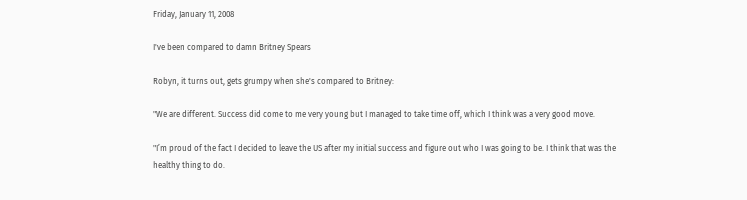Friday, January 11, 2008

I've been compared to damn Britney Spears

Robyn, it turns out, gets grumpy when she's compared to Britney:

"We are different. Success did come to me very young but I managed to take time off, which I think was a very good move.

"I’m proud of the fact I decided to leave the US after my initial success and figure out who I was going to be. I think that was the healthy thing to do.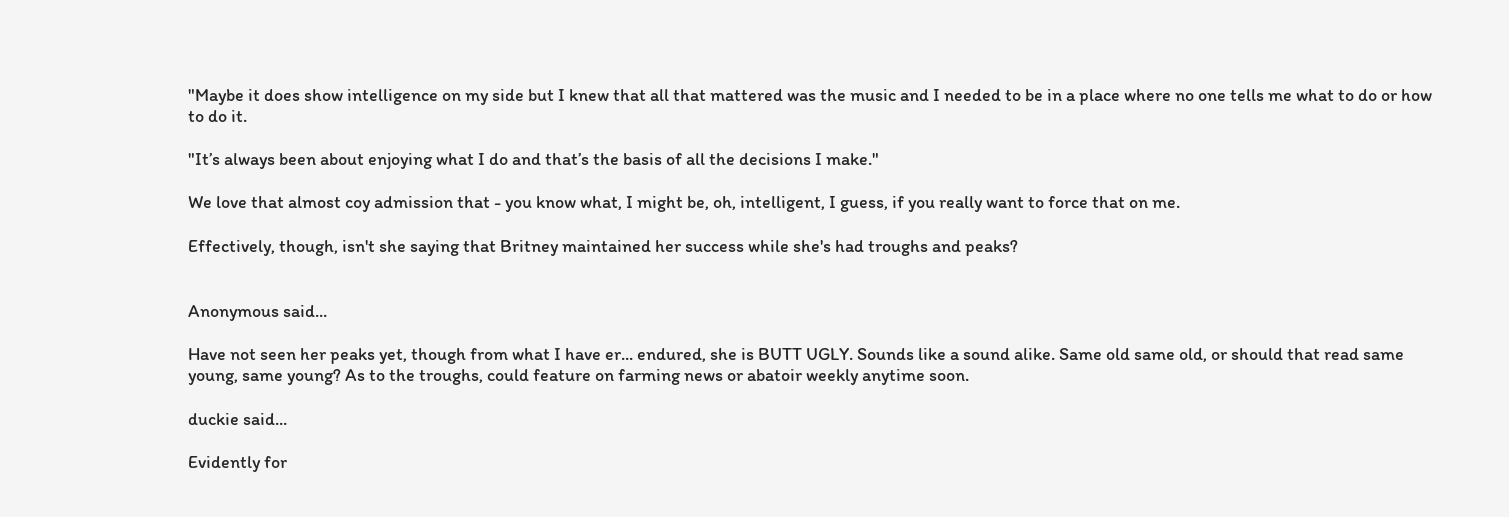"Maybe it does show intelligence on my side but I knew that all that mattered was the music and I needed to be in a place where no one tells me what to do or how to do it.

"It’s always been about enjoying what I do and that’s the basis of all the decisions I make."

We love that almost coy admission that - you know what, I might be, oh, intelligent, I guess, if you really want to force that on me.

Effectively, though, isn't she saying that Britney maintained her success while she's had troughs and peaks?


Anonymous said...

Have not seen her peaks yet, though from what I have er... endured, she is BUTT UGLY. Sounds like a sound alike. Same old same old, or should that read same young, same young? As to the troughs, could feature on farming news or abatoir weekly anytime soon.

duckie said...

Evidently for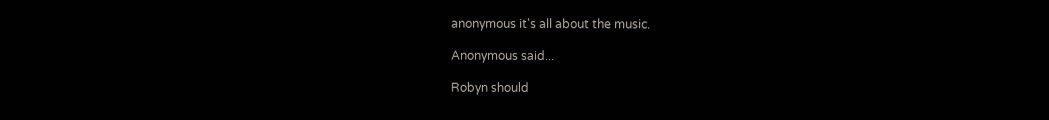anonymous it's all about the music.

Anonymous said...

Robyn should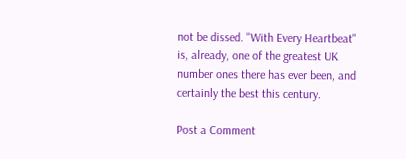not be dissed. "With Every Heartbeat" is, already, one of the greatest UK number ones there has ever been, and certainly the best this century.

Post a Comment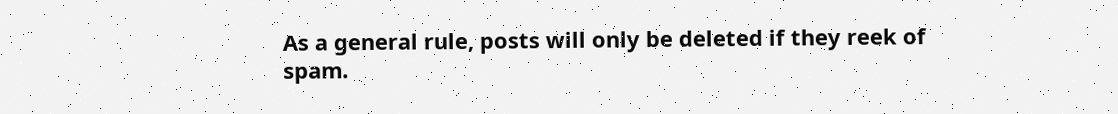As a general rule, posts will only be deleted if they reek of spam.